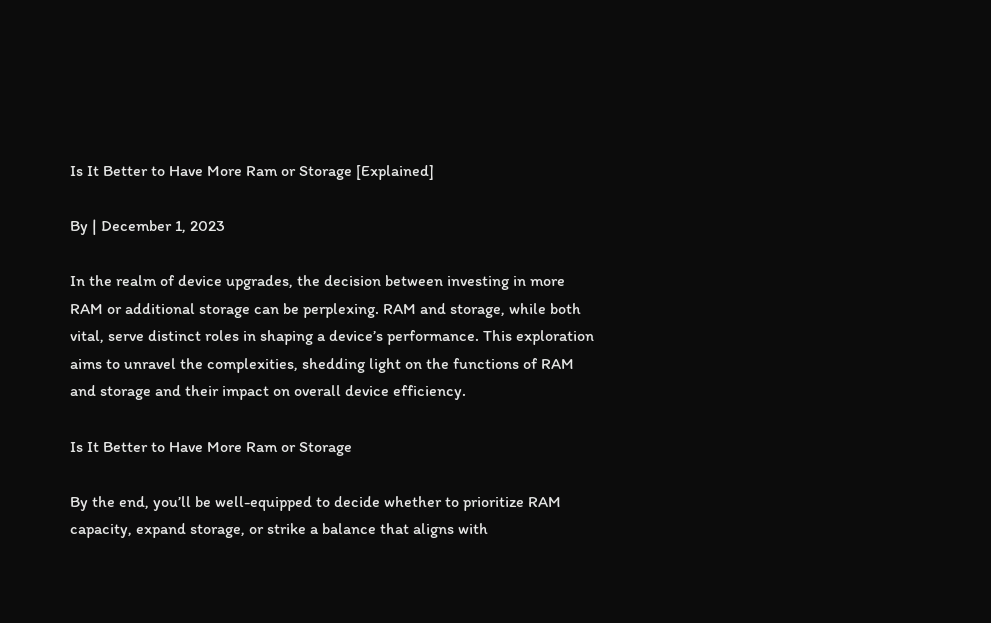Is It Better to Have More Ram or Storage [Explained]

By | December 1, 2023

In the realm of device upgrades, the decision between investing in more RAM or additional storage can be perplexing. RAM and storage, while both vital, serve distinct roles in shaping a device’s performance. This exploration aims to unravel the complexities, shedding light on the functions of RAM and storage and their impact on overall device efficiency.

Is It Better to Have More Ram or Storage

By the end, you’ll be well-equipped to decide whether to prioritize RAM capacity, expand storage, or strike a balance that aligns with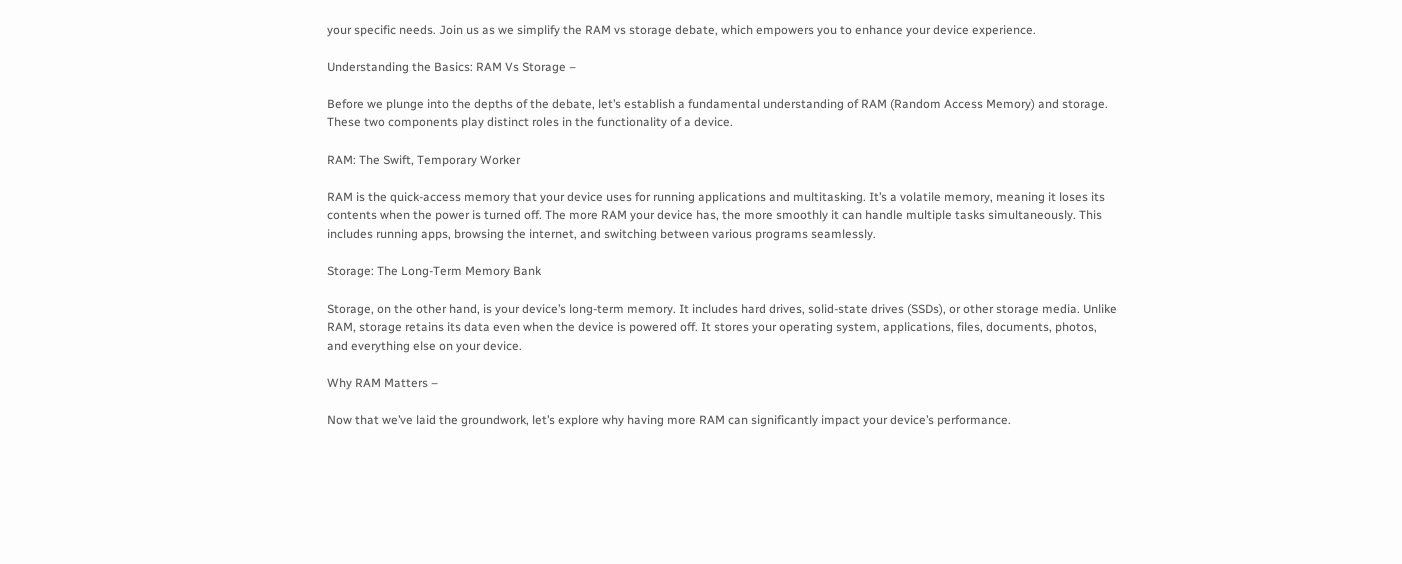your specific needs. Join us as we simplify the RAM vs storage debate, which empowers you to enhance your device experience.

Understanding the Basics: RAM Vs Storage –

Before we plunge into the depths of the debate, let’s establish a fundamental understanding of RAM (Random Access Memory) and storage. These two components play distinct roles in the functionality of a device.

RAM: The Swift, Temporary Worker

RAM is the quick-access memory that your device uses for running applications and multitasking. It’s a volatile memory, meaning it loses its contents when the power is turned off. The more RAM your device has, the more smoothly it can handle multiple tasks simultaneously. This includes running apps, browsing the internet, and switching between various programs seamlessly.

Storage: The Long-Term Memory Bank

Storage, on the other hand, is your device’s long-term memory. It includes hard drives, solid-state drives (SSDs), or other storage media. Unlike RAM, storage retains its data even when the device is powered off. It stores your operating system, applications, files, documents, photos, and everything else on your device.

Why RAM Matters –

Now that we’ve laid the groundwork, let’s explore why having more RAM can significantly impact your device’s performance.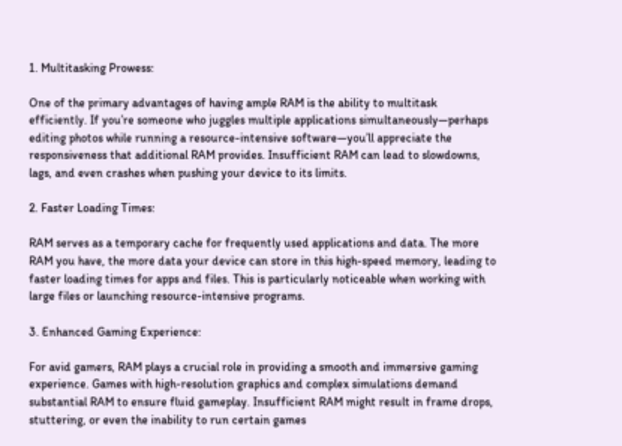1. Multitasking Prowess:

One of the primary advantages of having ample RAM is the ability to multitask efficiently. If you’re someone who juggles multiple applications simultaneously—perhaps editing photos while running a resource-intensive software—you’ll appreciate the responsiveness that additional RAM provides. Insufficient RAM can lead to slowdowns, lags, and even crashes when pushing your device to its limits.

2. Faster Loading Times:

RAM serves as a temporary cache for frequently used applications and data. The more RAM you have, the more data your device can store in this high-speed memory, leading to faster loading times for apps and files. This is particularly noticeable when working with large files or launching resource-intensive programs.

3. Enhanced Gaming Experience:

For avid gamers, RAM plays a crucial role in providing a smooth and immersive gaming experience. Games with high-resolution graphics and complex simulations demand substantial RAM to ensure fluid gameplay. Insufficient RAM might result in frame drops, stuttering, or even the inability to run certain games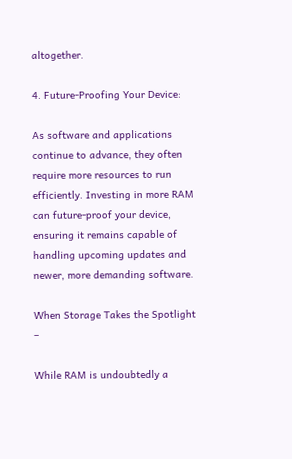altogether.

4. Future-Proofing Your Device:

As software and applications continue to advance, they often require more resources to run efficiently. Investing in more RAM can future-proof your device, ensuring it remains capable of handling upcoming updates and newer, more demanding software.

When Storage Takes the Spotlight –

While RAM is undoubtedly a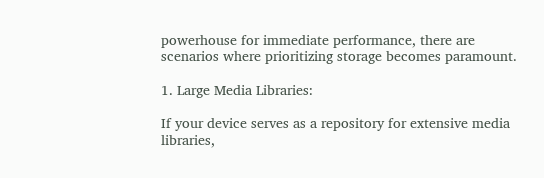powerhouse for immediate performance, there are scenarios where prioritizing storage becomes paramount.

1. Large Media Libraries:

If your device serves as a repository for extensive media libraries,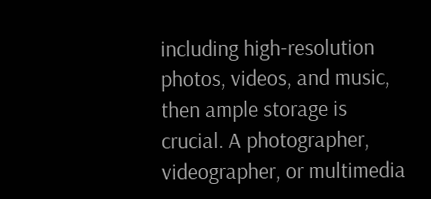including high-resolution photos, videos, and music, then ample storage is crucial. A photographer, videographer, or multimedia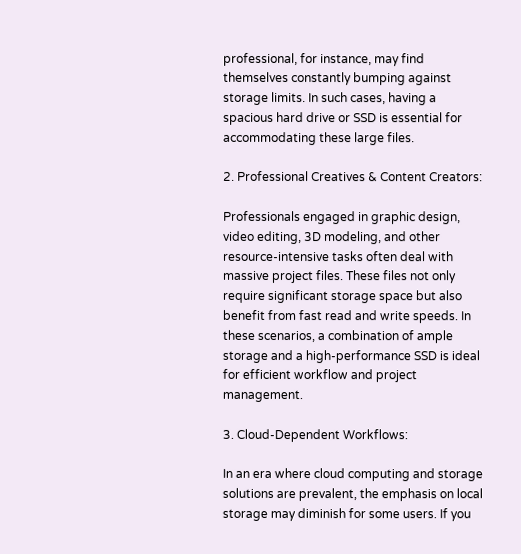professional, for instance, may find themselves constantly bumping against storage limits. In such cases, having a spacious hard drive or SSD is essential for accommodating these large files.

2. Professional Creatives & Content Creators:

Professionals engaged in graphic design, video editing, 3D modeling, and other resource-intensive tasks often deal with massive project files. These files not only require significant storage space but also benefit from fast read and write speeds. In these scenarios, a combination of ample storage and a high-performance SSD is ideal for efficient workflow and project management.

3. Cloud-Dependent Workflows:

In an era where cloud computing and storage solutions are prevalent, the emphasis on local storage may diminish for some users. If you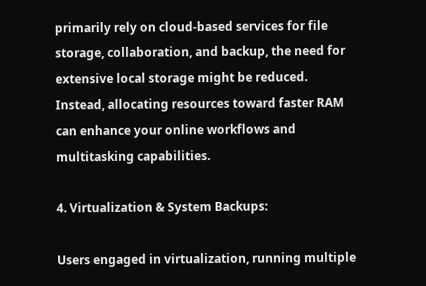primarily rely on cloud-based services for file storage, collaboration, and backup, the need for extensive local storage might be reduced. Instead, allocating resources toward faster RAM can enhance your online workflows and multitasking capabilities.

4. Virtualization & System Backups:

Users engaged in virtualization, running multiple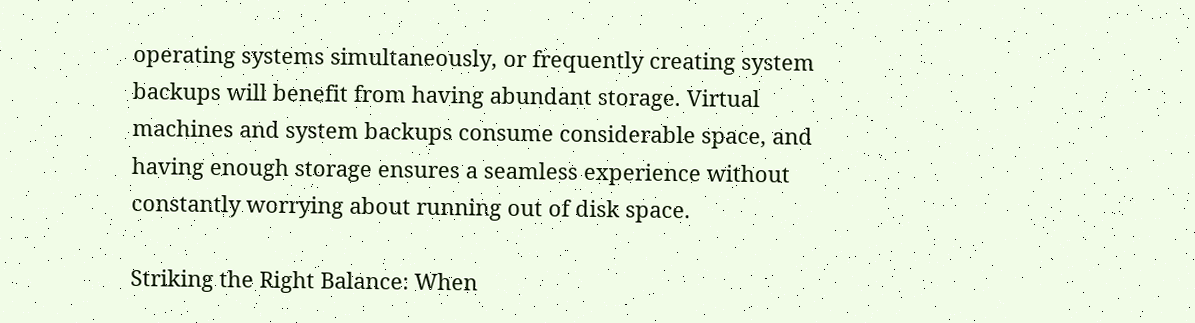operating systems simultaneously, or frequently creating system backups will benefit from having abundant storage. Virtual machines and system backups consume considerable space, and having enough storage ensures a seamless experience without constantly worrying about running out of disk space.

Striking the Right Balance: When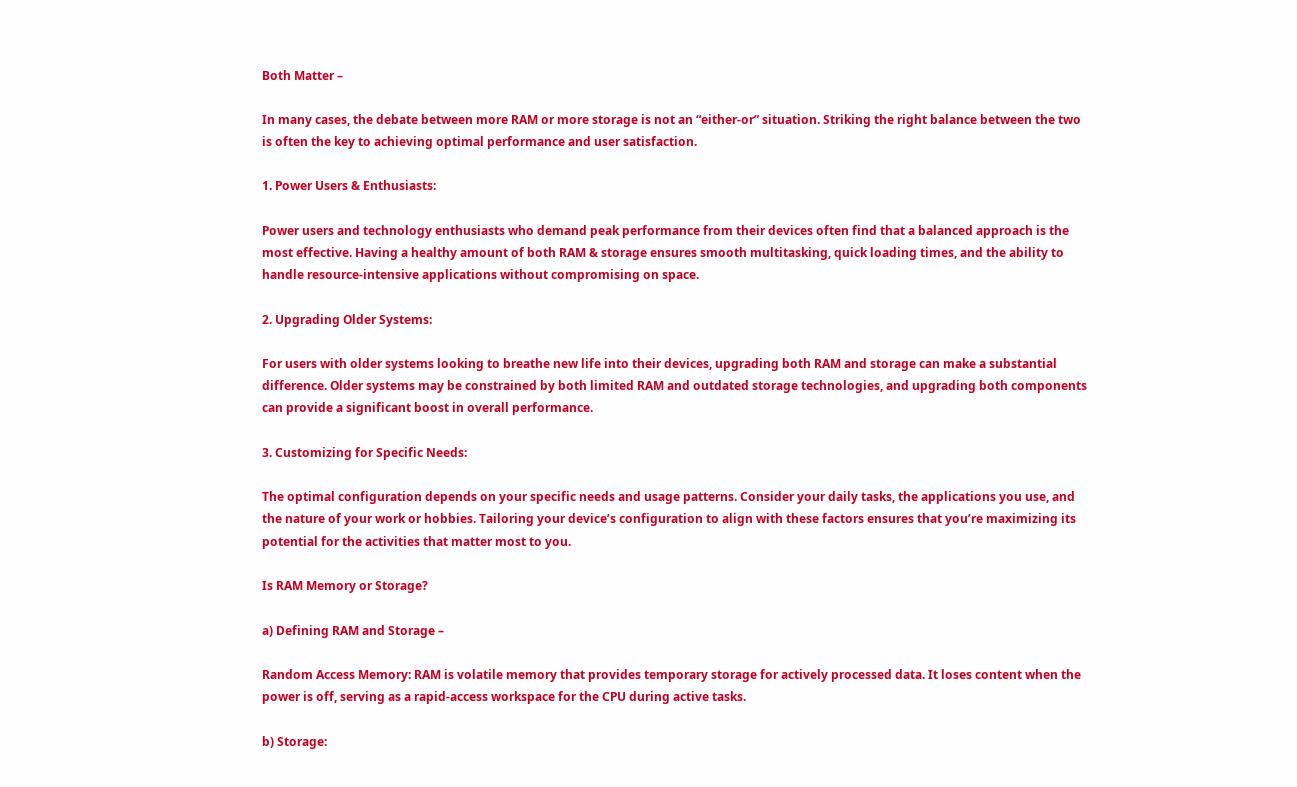Both Matter –

In many cases, the debate between more RAM or more storage is not an “either-or” situation. Striking the right balance between the two is often the key to achieving optimal performance and user satisfaction.

1. Power Users & Enthusiasts:

Power users and technology enthusiasts who demand peak performance from their devices often find that a balanced approach is the most effective. Having a healthy amount of both RAM & storage ensures smooth multitasking, quick loading times, and the ability to handle resource-intensive applications without compromising on space.

2. Upgrading Older Systems:

For users with older systems looking to breathe new life into their devices, upgrading both RAM and storage can make a substantial difference. Older systems may be constrained by both limited RAM and outdated storage technologies, and upgrading both components can provide a significant boost in overall performance.

3. Customizing for Specific Needs:

The optimal configuration depends on your specific needs and usage patterns. Consider your daily tasks, the applications you use, and the nature of your work or hobbies. Tailoring your device’s configuration to align with these factors ensures that you’re maximizing its potential for the activities that matter most to you.

Is RAM Memory or Storage?

a) Defining RAM and Storage –

Random Access Memory: RAM is volatile memory that provides temporary storage for actively processed data. It loses content when the power is off, serving as a rapid-access workspace for the CPU during active tasks.

b) Storage: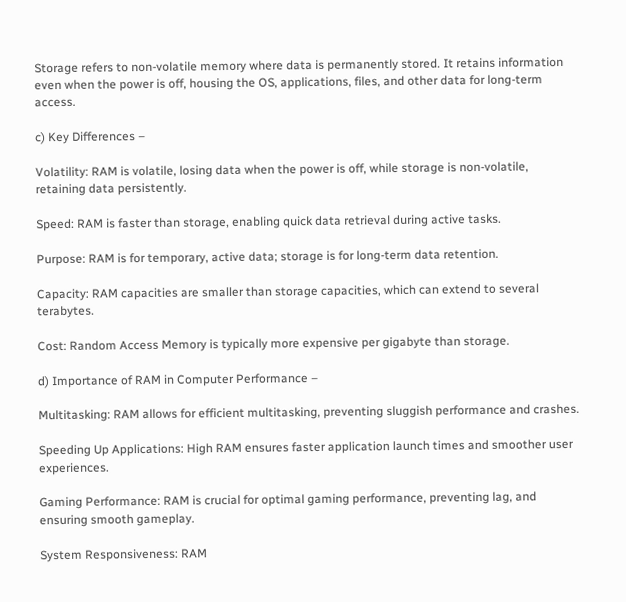Storage refers to non-volatile memory where data is permanently stored. It retains information even when the power is off, housing the OS, applications, files, and other data for long-term access.

c) Key Differences –

Volatility: RAM is volatile, losing data when the power is off, while storage is non-volatile, retaining data persistently.

Speed: RAM is faster than storage, enabling quick data retrieval during active tasks.

Purpose: RAM is for temporary, active data; storage is for long-term data retention.

Capacity: RAM capacities are smaller than storage capacities, which can extend to several terabytes.

Cost: Random Access Memory is typically more expensive per gigabyte than storage.

d) Importance of RAM in Computer Performance –

Multitasking: RAM allows for efficient multitasking, preventing sluggish performance and crashes.

Speeding Up Applications: High RAM ensures faster application launch times and smoother user experiences.

Gaming Performance: RAM is crucial for optimal gaming performance, preventing lag, and ensuring smooth gameplay.

System Responsiveness: RAM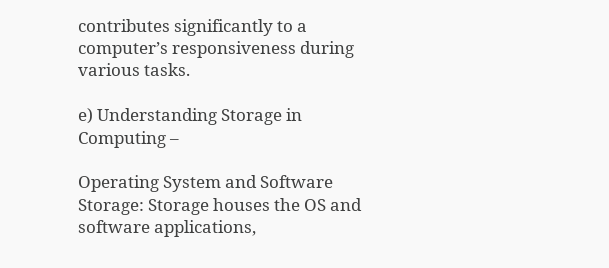contributes significantly to a computer’s responsiveness during various tasks.

e) Understanding Storage in Computing –

Operating System and Software Storage: Storage houses the OS and software applications,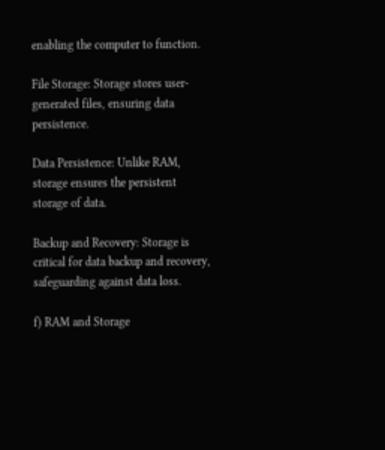enabling the computer to function.

File Storage: Storage stores user-generated files, ensuring data persistence.

Data Persistence: Unlike RAM, storage ensures the persistent storage of data.

Backup and Recovery: Storage is critical for data backup and recovery, safeguarding against data loss.

f) RAM and Storage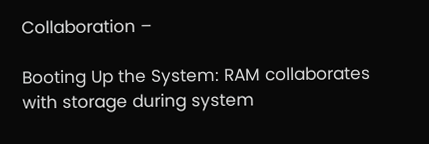Collaboration –

Booting Up the System: RAM collaborates with storage during system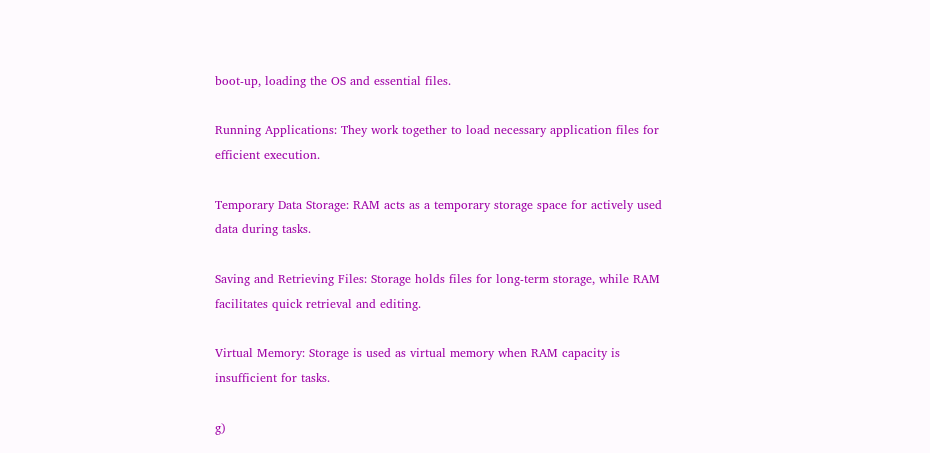boot-up, loading the OS and essential files.

Running Applications: They work together to load necessary application files for efficient execution.

Temporary Data Storage: RAM acts as a temporary storage space for actively used data during tasks.

Saving and Retrieving Files: Storage holds files for long-term storage, while RAM facilitates quick retrieval and editing.

Virtual Memory: Storage is used as virtual memory when RAM capacity is insufficient for tasks.

g)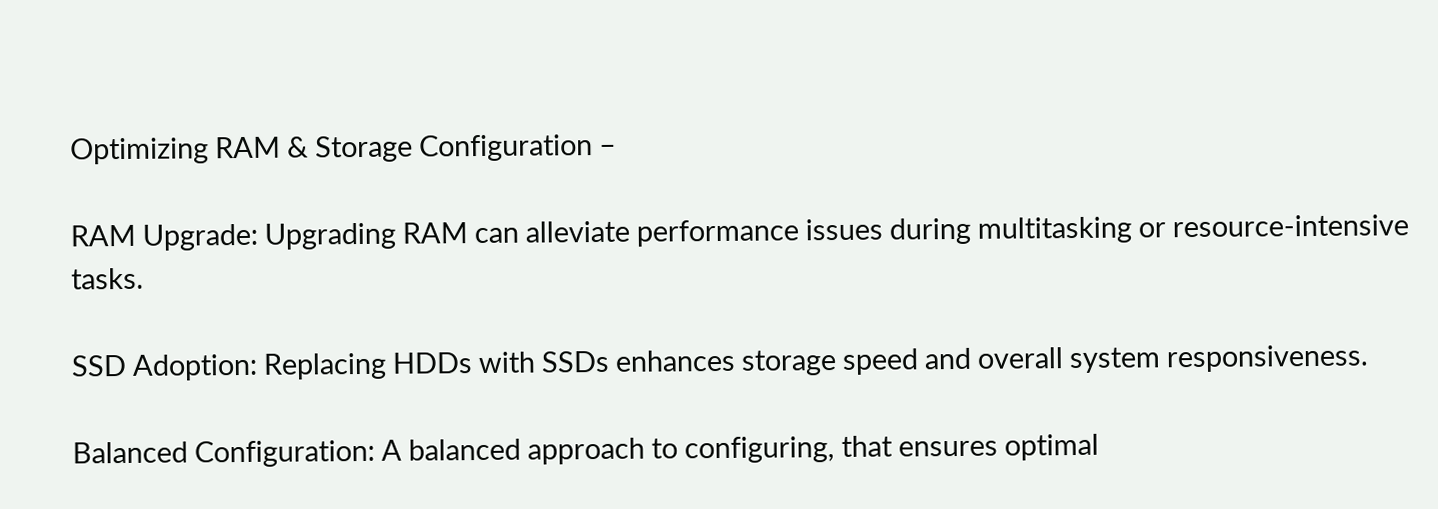Optimizing RAM & Storage Configuration –

RAM Upgrade: Upgrading RAM can alleviate performance issues during multitasking or resource-intensive tasks.

SSD Adoption: Replacing HDDs with SSDs enhances storage speed and overall system responsiveness.

Balanced Configuration: A balanced approach to configuring, that ensures optimal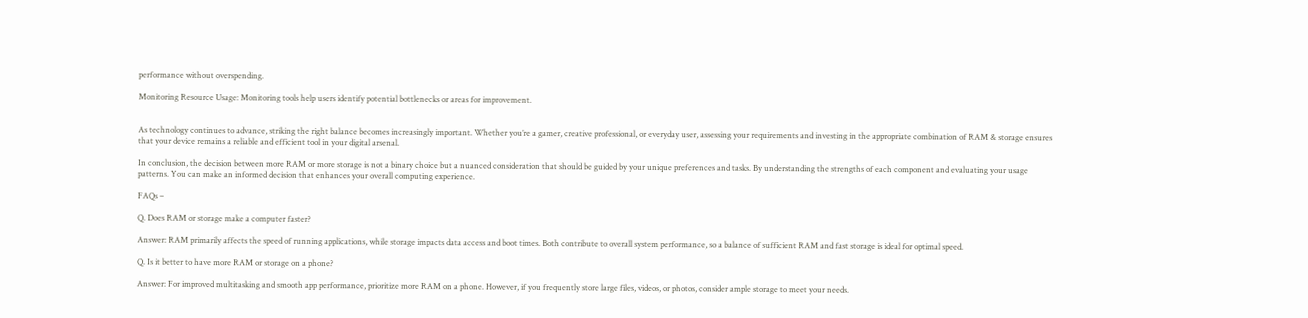performance without overspending.

Monitoring Resource Usage: Monitoring tools help users identify potential bottlenecks or areas for improvement.


As technology continues to advance, striking the right balance becomes increasingly important. Whether you’re a gamer, creative professional, or everyday user, assessing your requirements and investing in the appropriate combination of RAM & storage ensures that your device remains a reliable and efficient tool in your digital arsenal.

In conclusion, the decision between more RAM or more storage is not a binary choice but a nuanced consideration that should be guided by your unique preferences and tasks. By understanding the strengths of each component and evaluating your usage patterns. You can make an informed decision that enhances your overall computing experience.

FAQs –

Q. Does RAM or storage make a computer faster?

Answer: RAM primarily affects the speed of running applications, while storage impacts data access and boot times. Both contribute to overall system performance, so a balance of sufficient RAM and fast storage is ideal for optimal speed.

Q. Is it better to have more RAM or storage on a phone?

Answer: For improved multitasking and smooth app performance, prioritize more RAM on a phone. However, if you frequently store large files, videos, or photos, consider ample storage to meet your needs.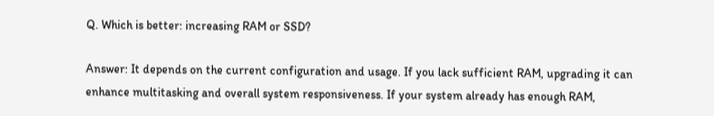Q. Which is better: increasing RAM or SSD?

Answer: It depends on the current configuration and usage. If you lack sufficient RAM, upgrading it can enhance multitasking and overall system responsiveness. If your system already has enough RAM,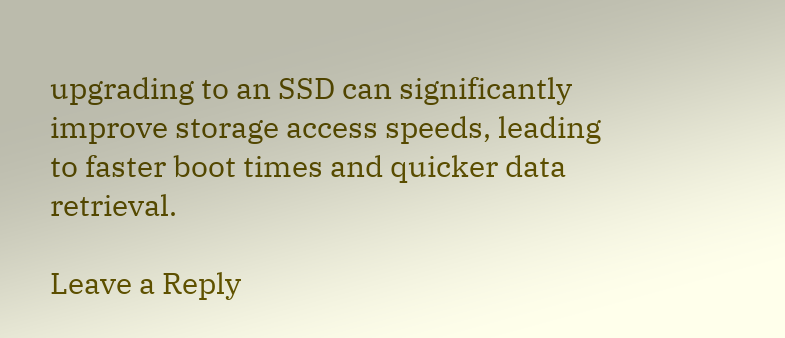upgrading to an SSD can significantly improve storage access speeds, leading to faster boot times and quicker data retrieval.

Leave a Reply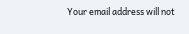Your email address will not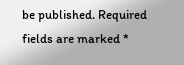be published. Required fields are marked *